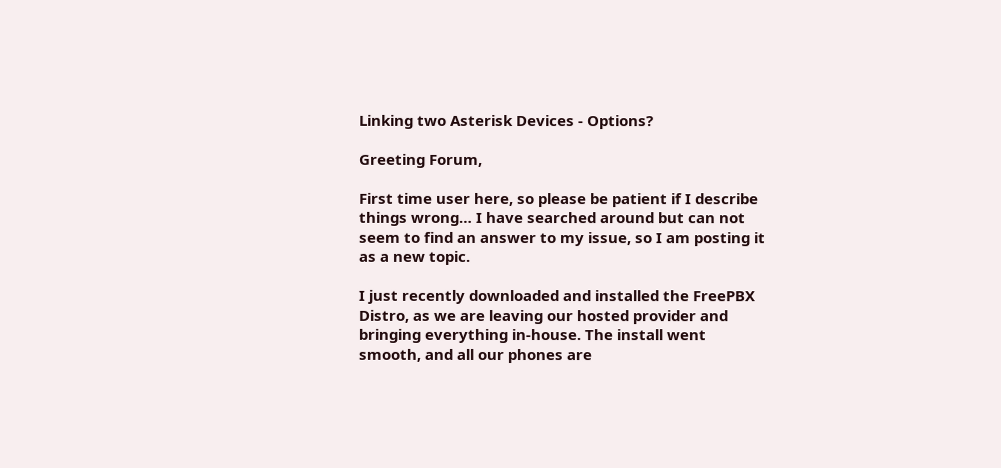Linking two Asterisk Devices - Options?

Greeting Forum,

First time user here, so please be patient if I describe things wrong… I have searched around but can not seem to find an answer to my issue, so I am posting it as a new topic.

I just recently downloaded and installed the FreePBX Distro, as we are leaving our hosted provider and bringing everything in-house. The install went smooth, and all our phones are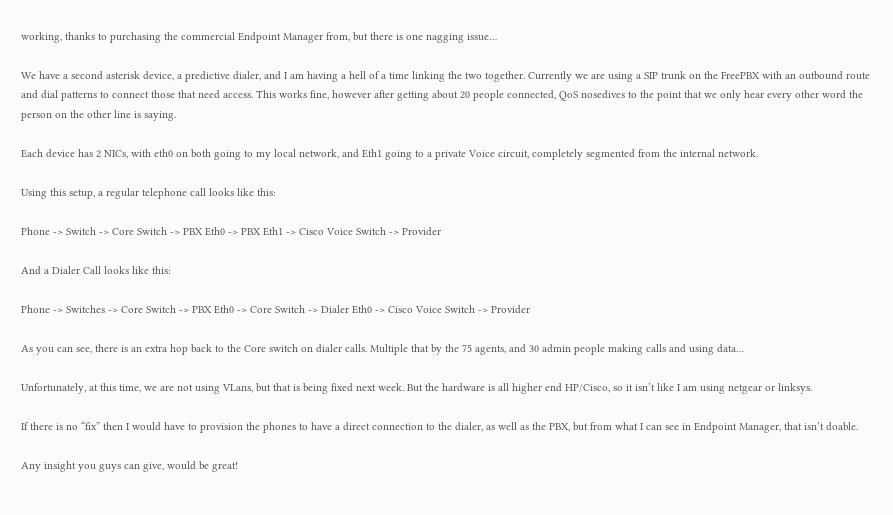working, thanks to purchasing the commercial Endpoint Manager from, but there is one nagging issue…

We have a second asterisk device, a predictive dialer, and I am having a hell of a time linking the two together. Currently we are using a SIP trunk on the FreePBX with an outbound route and dial patterns to connect those that need access. This works fine, however after getting about 20 people connected, QoS nosedives to the point that we only hear every other word the person on the other line is saying.

Each device has 2 NICs, with eth0 on both going to my local network, and Eth1 going to a private Voice circuit, completely segmented from the internal network.

Using this setup, a regular telephone call looks like this:

Phone -> Switch -> Core Switch -> PBX Eth0 -> PBX Eth1 -> Cisco Voice Switch -> Provider

And a Dialer Call looks like this:

Phone -> Switches -> Core Switch -> PBX Eth0 -> Core Switch -> Dialer Eth0 -> Cisco Voice Switch -> Provider

As you can see, there is an extra hop back to the Core switch on dialer calls. Multiple that by the 75 agents, and 30 admin people making calls and using data…

Unfortunately, at this time, we are not using VLans, but that is being fixed next week. But the hardware is all higher end HP/Cisco, so it isn’t like I am using netgear or linksys.

If there is no “fix” then I would have to provision the phones to have a direct connection to the dialer, as well as the PBX, but from what I can see in Endpoint Manager, that isn’t doable.

Any insight you guys can give, would be great!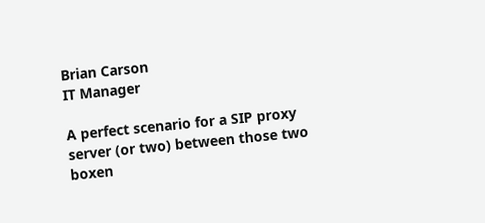Brian Carson
IT Manager

A perfect scenario for a SIP proxy server (or two) between those two boxen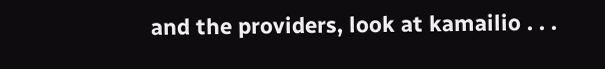and the providers, look at kamailio . . .